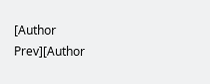[Author Prev][Author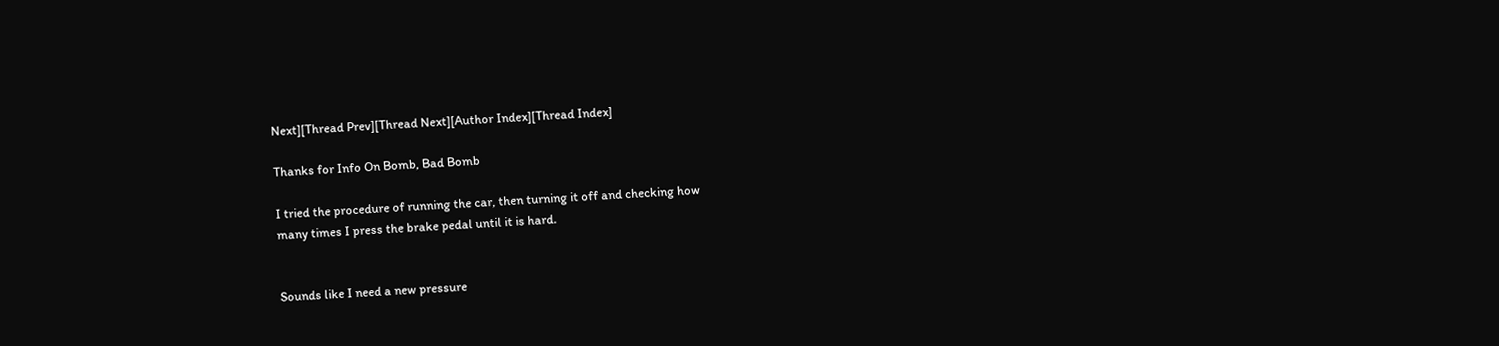Next][Thread Prev][Thread Next][Author Index][Thread Index]

Thanks for Info On Bomb, Bad Bomb

I tried the procedure of running the car, then turning it off and checking how
many times I press the brake pedal until it is hard.


Sounds like I need a new pressure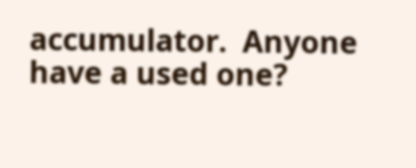accumulator.  Anyone have a used one?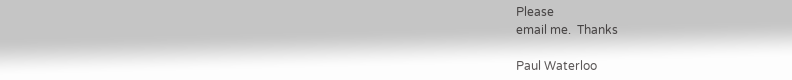Please
email me.  Thanks

Paul Waterloo